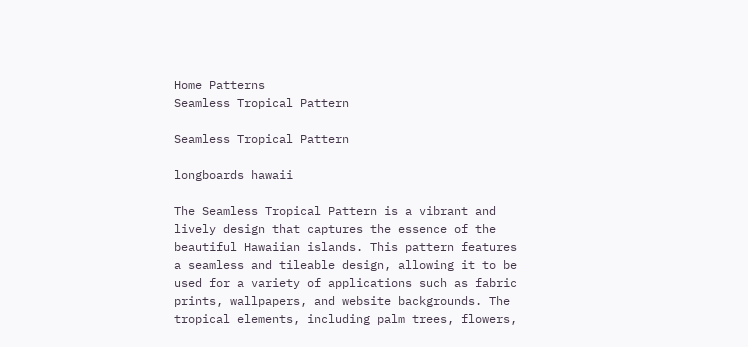Home Patterns
Seamless Tropical Pattern

Seamless Tropical Pattern

longboards hawaii

The Seamless Tropical Pattern is a vibrant and lively design that captures the essence of the beautiful Hawaiian islands. This pattern features a seamless and tileable design, allowing it to be used for a variety of applications such as fabric prints, wallpapers, and website backgrounds. The tropical elements, including palm trees, flowers,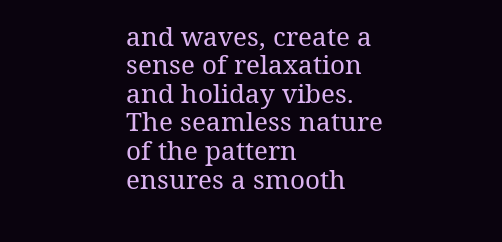and waves, create a sense of relaxation and holiday vibes. The seamless nature of the pattern ensures a smooth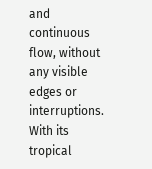and continuous flow, without any visible edges or interruptions. With its tropical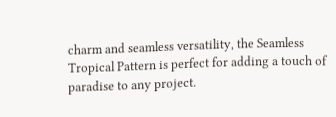charm and seamless versatility, the Seamless Tropical Pattern is perfect for adding a touch of paradise to any project.